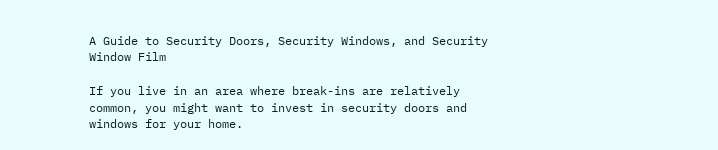A Guide to Security Doors, Security Windows, and Security Window Film

If you live in an area where break-ins are relatively common, you might want to invest in security doors and windows for your home.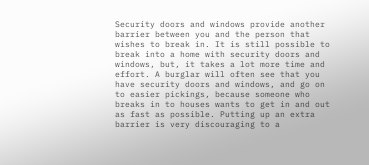Security doors and windows provide another barrier between you and the person that wishes to break in. It is still possible to break into a home with security doors and windows, but, it takes a lot more time and effort. A burglar will often see that you have security doors and windows, and go on to easier pickings, because someone who breaks in to houses wants to get in and out as fast as possible. Putting up an extra barrier is very discouraging to a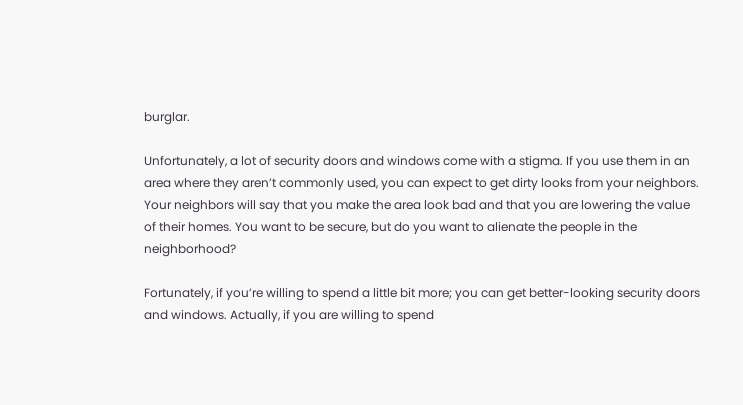burglar.

Unfortunately, a lot of security doors and windows come with a stigma. If you use them in an area where they aren’t commonly used, you can expect to get dirty looks from your neighbors. Your neighbors will say that you make the area look bad and that you are lowering the value of their homes. You want to be secure, but do you want to alienate the people in the neighborhood?

Fortunately, if you’re willing to spend a little bit more; you can get better-looking security doors and windows. Actually, if you are willing to spend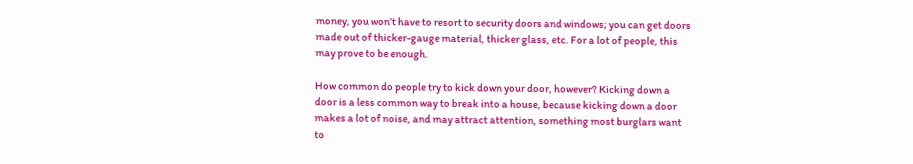money, you won’t have to resort to security doors and windows; you can get doors made out of thicker-gauge material, thicker glass, etc. For a lot of people, this may prove to be enough.

How common do people try to kick down your door, however? Kicking down a door is a less common way to break into a house, because kicking down a door makes a lot of noise, and may attract attention, something most burglars want to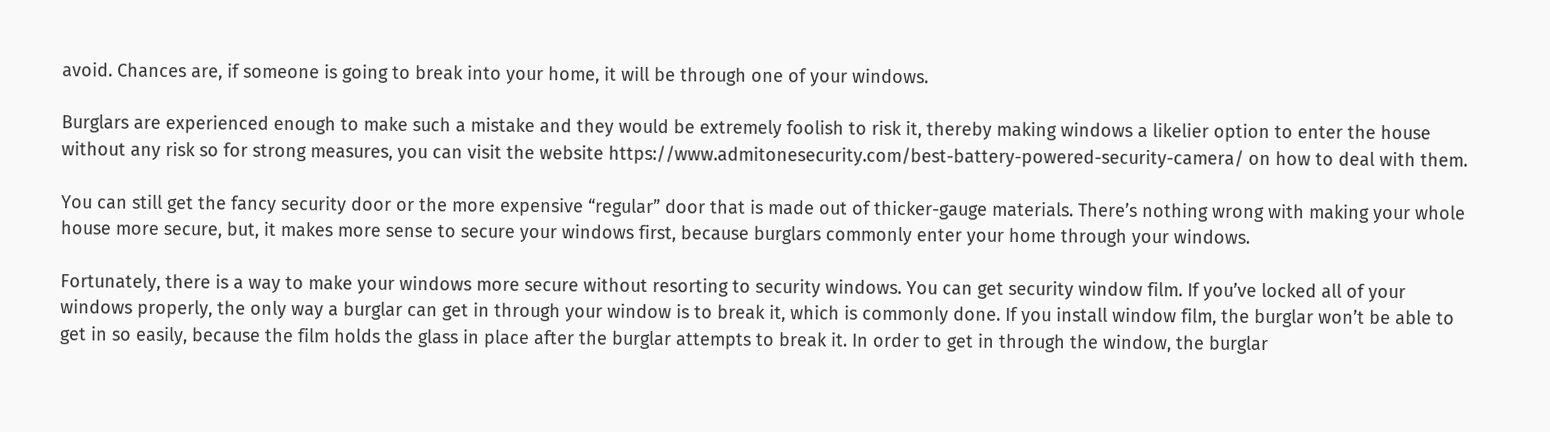avoid. Chances are, if someone is going to break into your home, it will be through one of your windows.

Burglars are experienced enough to make such a mistake and they would be extremely foolish to risk it, thereby making windows a likelier option to enter the house without any risk so for strong measures, you can visit the website https://www.admitonesecurity.com/best-battery-powered-security-camera/ on how to deal with them.

You can still get the fancy security door or the more expensive “regular” door that is made out of thicker-gauge materials. There’s nothing wrong with making your whole house more secure, but, it makes more sense to secure your windows first, because burglars commonly enter your home through your windows.

Fortunately, there is a way to make your windows more secure without resorting to security windows. You can get security window film. If you’ve locked all of your windows properly, the only way a burglar can get in through your window is to break it, which is commonly done. If you install window film, the burglar won’t be able to get in so easily, because the film holds the glass in place after the burglar attempts to break it. In order to get in through the window, the burglar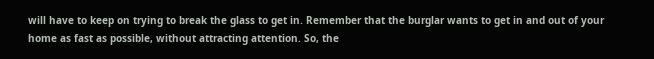will have to keep on trying to break the glass to get in. Remember that the burglar wants to get in and out of your home as fast as possible, without attracting attention. So, the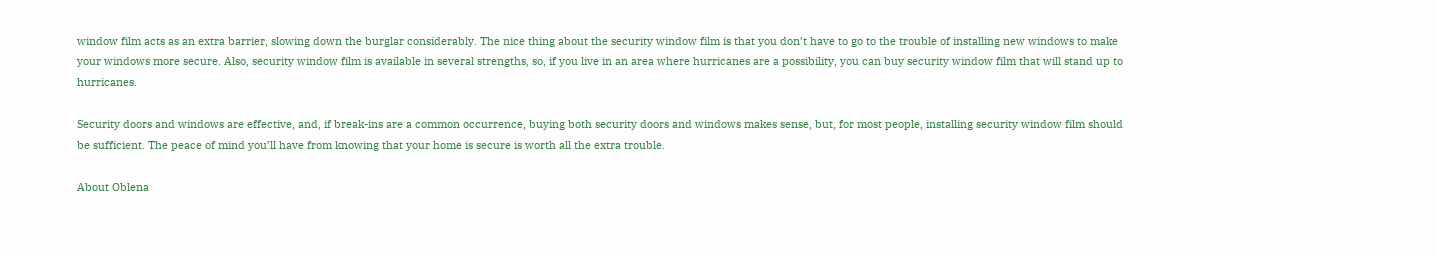window film acts as an extra barrier, slowing down the burglar considerably. The nice thing about the security window film is that you don’t have to go to the trouble of installing new windows to make your windows more secure. Also, security window film is available in several strengths, so, if you live in an area where hurricanes are a possibility, you can buy security window film that will stand up to hurricanes.

Security doors and windows are effective, and, if break-ins are a common occurrence, buying both security doors and windows makes sense, but, for most people, installing security window film should be sufficient. The peace of mind you’ll have from knowing that your home is secure is worth all the extra trouble.

About Oblena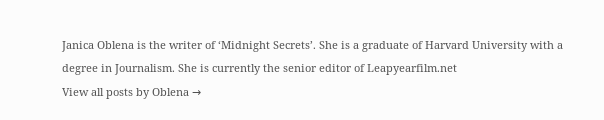Janica Oblena is the writer of ‘Midnight Secrets’. She is a graduate of Harvard University with a degree in Journalism. She is currently the senior editor of Leapyearfilm.net
View all posts by Oblena →